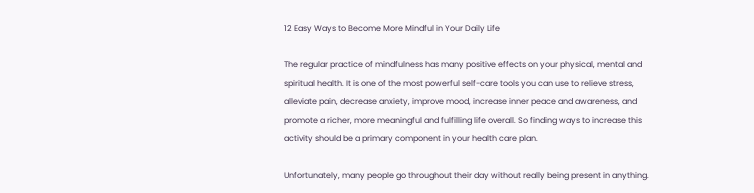12 Easy Ways to Become More Mindful in Your Daily Life

The regular practice of mindfulness has many positive effects on your physical, mental and spiritual health. It is one of the most powerful self-care tools you can use to relieve stress, alleviate pain, decrease anxiety, improve mood, increase inner peace and awareness, and promote a richer, more meaningful and fulfilling life overall. So finding ways to increase this activity should be a primary component in your health care plan.

Unfortunately, many people go throughout their day without really being present in anything.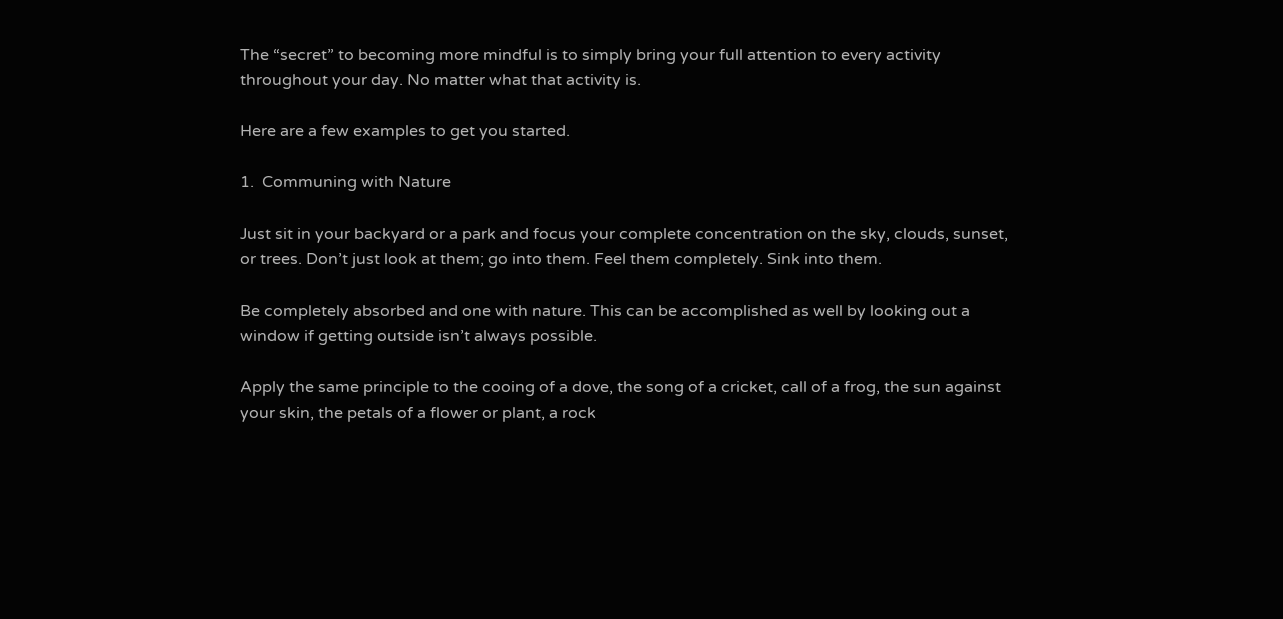The “secret” to becoming more mindful is to simply bring your full attention to every activity throughout your day. No matter what that activity is.

Here are a few examples to get you started.

1.  Communing with Nature

Just sit in your backyard or a park and focus your complete concentration on the sky, clouds, sunset, or trees. Don’t just look at them; go into them. Feel them completely. Sink into them.

Be completely absorbed and one with nature. This can be accomplished as well by looking out a window if getting outside isn’t always possible.

Apply the same principle to the cooing of a dove, the song of a cricket, call of a frog, the sun against your skin, the petals of a flower or plant, a rock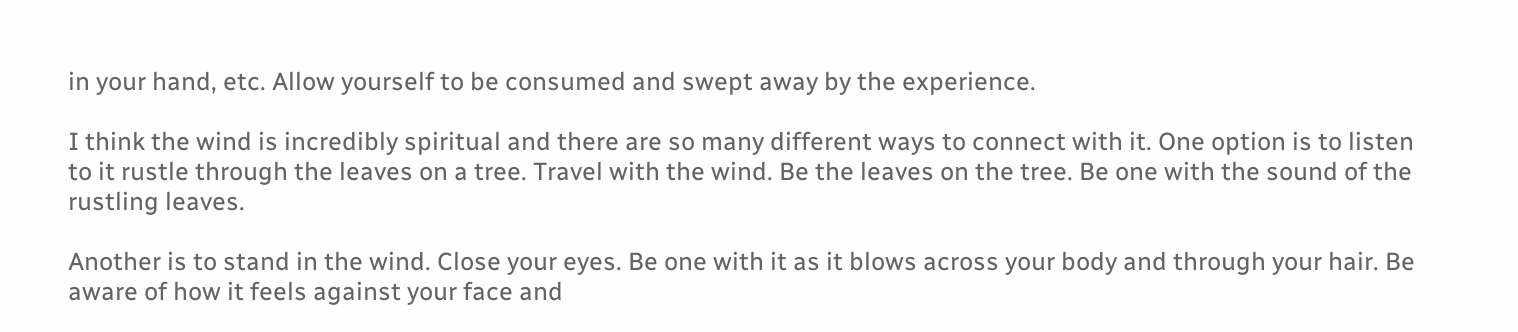in your hand, etc. Allow yourself to be consumed and swept away by the experience.

I think the wind is incredibly spiritual and there are so many different ways to connect with it. One option is to listen to it rustle through the leaves on a tree. Travel with the wind. Be the leaves on the tree. Be one with the sound of the rustling leaves.

Another is to stand in the wind. Close your eyes. Be one with it as it blows across your body and through your hair. Be aware of how it feels against your face and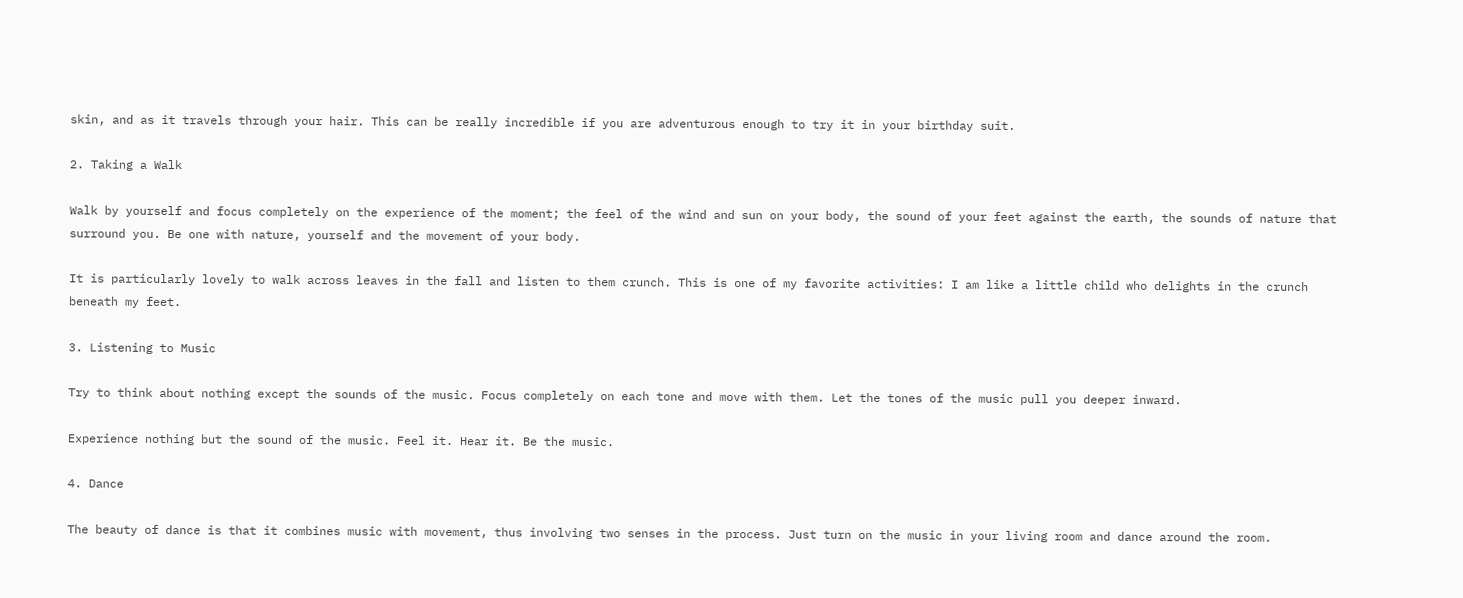skin, and as it travels through your hair. This can be really incredible if you are adventurous enough to try it in your birthday suit.

2. Taking a Walk

Walk by yourself and focus completely on the experience of the moment; the feel of the wind and sun on your body, the sound of your feet against the earth, the sounds of nature that surround you. Be one with nature, yourself and the movement of your body.

It is particularly lovely to walk across leaves in the fall and listen to them crunch. This is one of my favorite activities: I am like a little child who delights in the crunch beneath my feet.

3. Listening to Music

Try to think about nothing except the sounds of the music. Focus completely on each tone and move with them. Let the tones of the music pull you deeper inward.

Experience nothing but the sound of the music. Feel it. Hear it. Be the music.

4. Dance

The beauty of dance is that it combines music with movement, thus involving two senses in the process. Just turn on the music in your living room and dance around the room.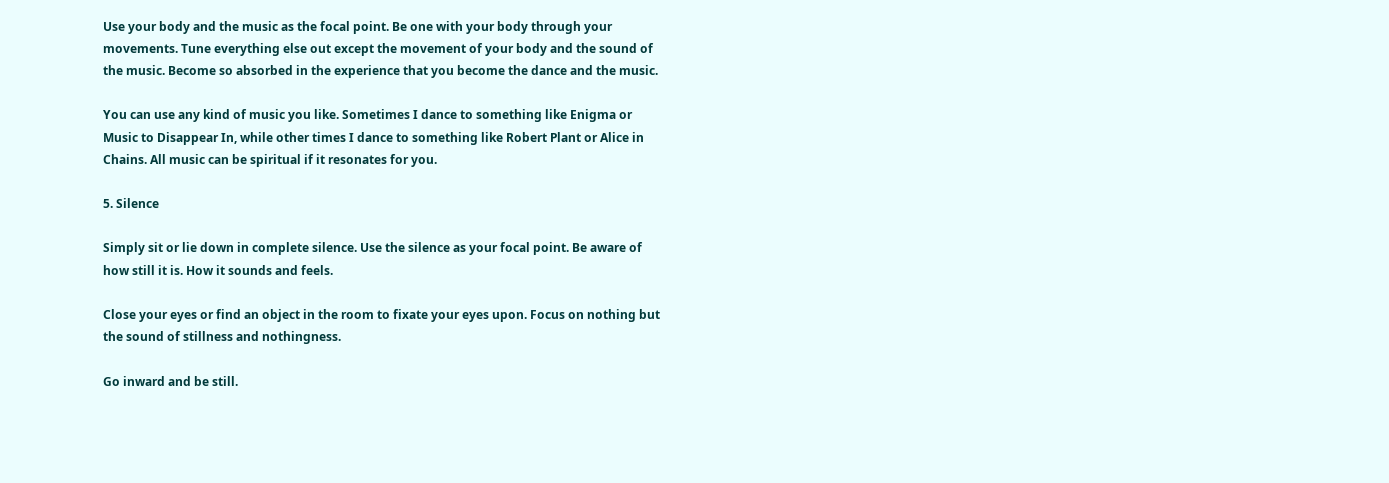Use your body and the music as the focal point. Be one with your body through your movements. Tune everything else out except the movement of your body and the sound of the music. Become so absorbed in the experience that you become the dance and the music.

You can use any kind of music you like. Sometimes I dance to something like Enigma or Music to Disappear In, while other times I dance to something like Robert Plant or Alice in Chains. All music can be spiritual if it resonates for you.

5. Silence

Simply sit or lie down in complete silence. Use the silence as your focal point. Be aware of how still it is. How it sounds and feels.

Close your eyes or find an object in the room to fixate your eyes upon. Focus on nothing but the sound of stillness and nothingness.

Go inward and be still.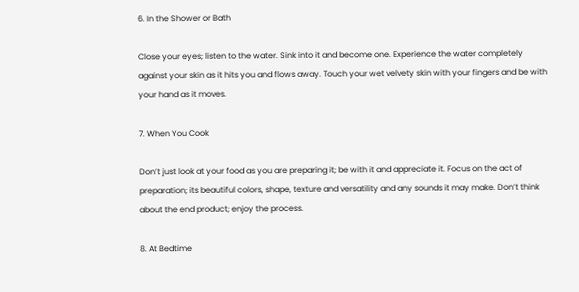6. In the Shower or Bath

Close your eyes; listen to the water. Sink into it and become one. Experience the water completely against your skin as it hits you and flows away. Touch your wet velvety skin with your fingers and be with your hand as it moves.

7. When You Cook

Don’t just look at your food as you are preparing it; be with it and appreciate it. Focus on the act of preparation; its beautiful colors, shape, texture and versatility and any sounds it may make. Don’t think about the end product; enjoy the process.

8. At Bedtime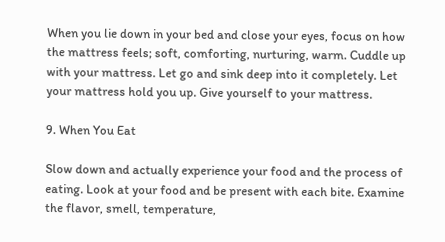When you lie down in your bed and close your eyes, focus on how the mattress feels; soft, comforting, nurturing, warm. Cuddle up with your mattress. Let go and sink deep into it completely. Let your mattress hold you up. Give yourself to your mattress.

9. When You Eat

Slow down and actually experience your food and the process of eating. Look at your food and be present with each bite. Examine the flavor, smell, temperature,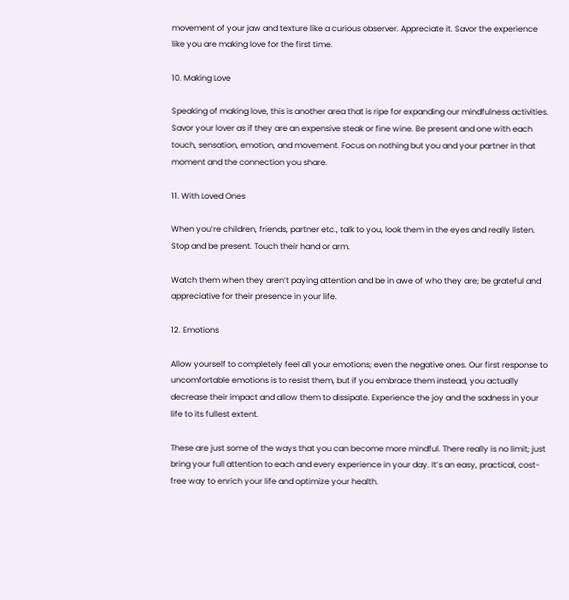movement of your jaw and texture like a curious observer. Appreciate it. Savor the experience like you are making love for the first time.

10. Making Love

Speaking of making love, this is another area that is ripe for expanding our mindfulness activities. Savor your lover as if they are an expensive steak or fine wine. Be present and one with each touch, sensation, emotion, and movement. Focus on nothing but you and your partner in that moment and the connection you share.

11. With Loved Ones

When you’re children, friends, partner etc., talk to you, look them in the eyes and really listen. Stop and be present. Touch their hand or arm.

Watch them when they aren’t paying attention and be in awe of who they are; be grateful and appreciative for their presence in your life.

12. Emotions

Allow yourself to completely feel all your emotions; even the negative ones. Our first response to uncomfortable emotions is to resist them, but if you embrace them instead, you actually decrease their impact and allow them to dissipate. Experience the joy and the sadness in your life to its fullest extent.

These are just some of the ways that you can become more mindful. There really is no limit; just bring your full attention to each and every experience in your day. It’s an easy, practical, cost-free way to enrich your life and optimize your health.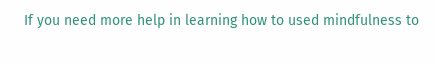If you need more help in learning how to used mindfulness to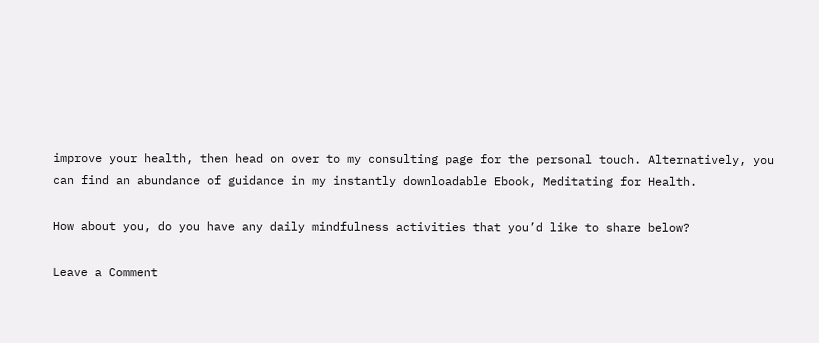improve your health, then head on over to my consulting page for the personal touch. Alternatively, you can find an abundance of guidance in my instantly downloadable Ebook, Meditating for Health.

How about you, do you have any daily mindfulness activities that you’d like to share below?

Leave a Comment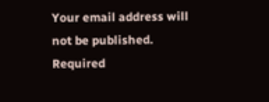Your email address will not be published. Required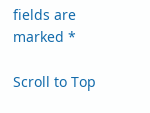fields are marked *

Scroll to Top